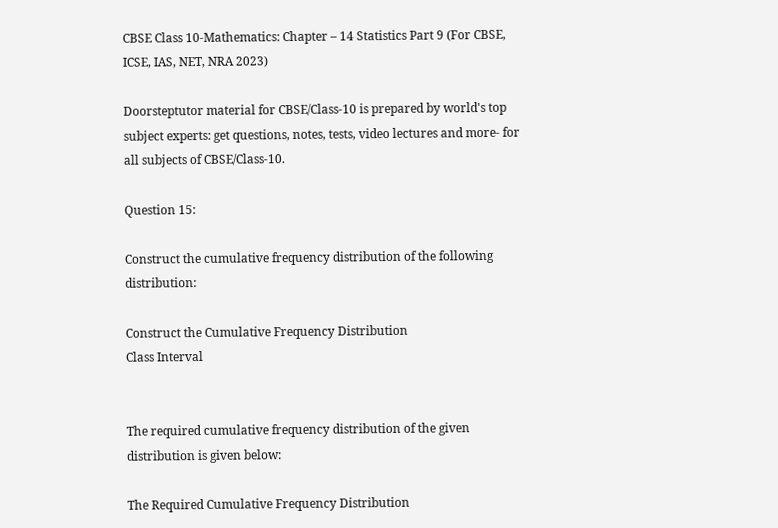CBSE Class 10-Mathematics: Chapter – 14 Statistics Part 9 (For CBSE, ICSE, IAS, NET, NRA 2023)

Doorsteptutor material for CBSE/Class-10 is prepared by world's top subject experts: get questions, notes, tests, video lectures and more- for all subjects of CBSE/Class-10.

Question 15:

Construct the cumulative frequency distribution of the following distribution:

Construct the Cumulative Frequency Distribution
Class Interval


The required cumulative frequency distribution of the given distribution is given below:

The Required Cumulative Frequency Distribution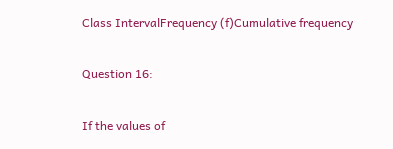Class IntervalFrequency (f)Cumulative frequency

Question 16:

If the values of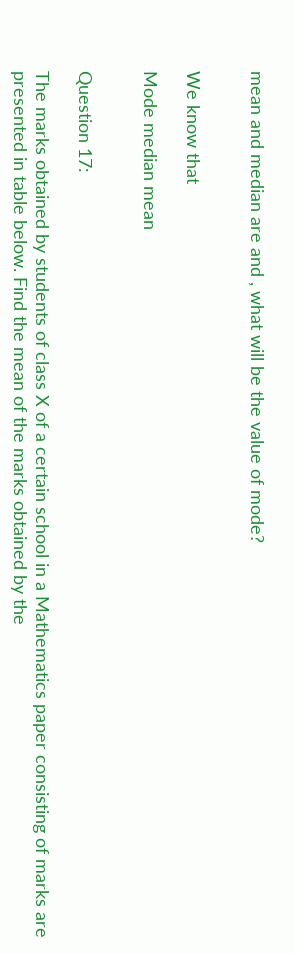mean and median are and , what will be the value of mode?


We know that

Mode median mean


Question 17:

The marks obtained by students of class X of a certain school in a Mathematics paper consisting of marks are presented in table below. Find the mean of the marks obtained by the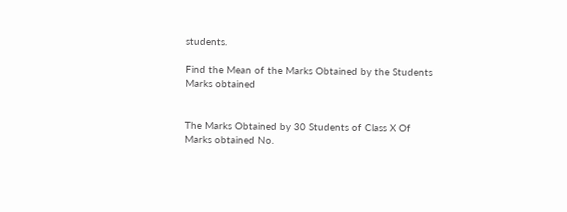students.

Find the Mean of the Marks Obtained by the Students
Marks obtained


The Marks Obtained by 30 Students of Class X Of
Marks obtained No.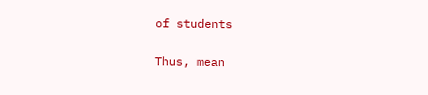of students

Thus, mean